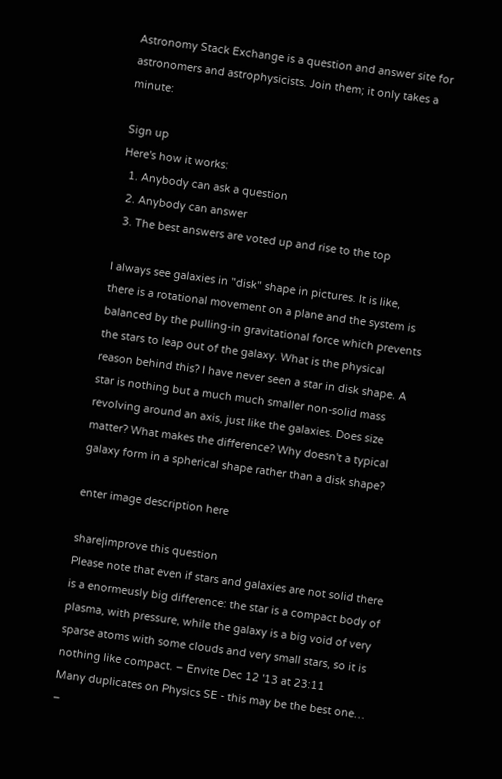Astronomy Stack Exchange is a question and answer site for astronomers and astrophysicists. Join them; it only takes a minute:

Sign up
Here's how it works:
  1. Anybody can ask a question
  2. Anybody can answer
  3. The best answers are voted up and rise to the top

I always see galaxies in "disk" shape in pictures. It is like, there is a rotational movement on a plane and the system is balanced by the pulling-in gravitational force which prevents the stars to leap out of the galaxy. What is the physical reason behind this? I have never seen a star in disk shape. A star is nothing but a much much smaller non-solid mass revolving around an axis, just like the galaxies. Does size matter? What makes the difference? Why doesn't a typical galaxy form in a spherical shape rather than a disk shape?

enter image description here

share|improve this question
Please note that even if stars and galaxies are not solid there is a enormeusly big difference: the star is a compact body of plasma, with pressure, while the galaxy is a big void of very sparse atoms with some clouds and very small stars, so it is nothing like compact. – Envite Dec 12 '13 at 23:11
Many duplicates on Physics SE - this may be the best one… –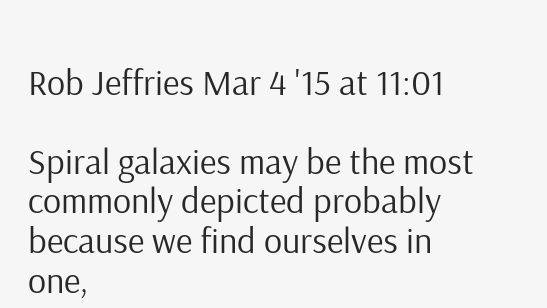Rob Jeffries Mar 4 '15 at 11:01

Spiral galaxies may be the most commonly depicted probably because we find ourselves in one,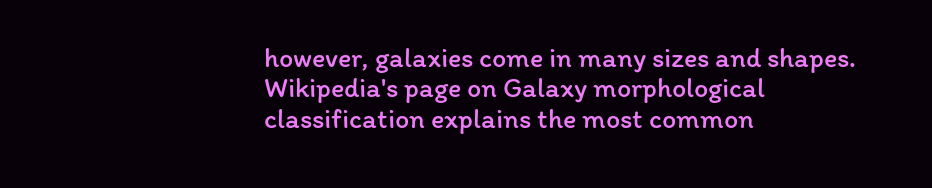however, galaxies come in many sizes and shapes. Wikipedia's page on Galaxy morphological classification explains the most common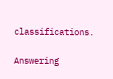classifications.

Answering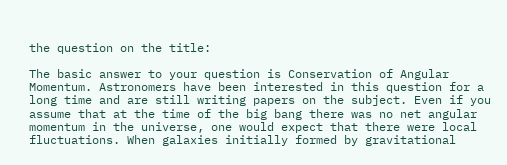the question on the title:

The basic answer to your question is Conservation of Angular Momentum. Astronomers have been interested in this question for a long time and are still writing papers on the subject. Even if you assume that at the time of the big bang there was no net angular momentum in the universe, one would expect that there were local fluctuations. When galaxies initially formed by gravitational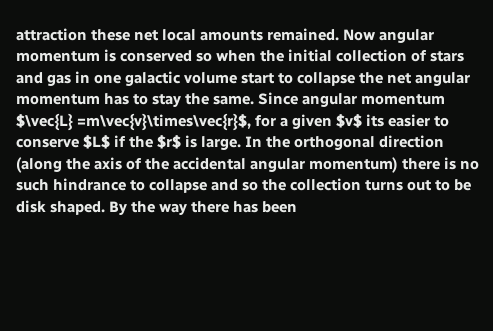attraction these net local amounts remained. Now angular momentum is conserved so when the initial collection of stars and gas in one galactic volume start to collapse the net angular momentum has to stay the same. Since angular momentum $\vec{L} =m\vec{v}\times\vec{r}$, for a given $v$ its easier to conserve $L$ if the $r$ is large. In the orthogonal direction (along the axis of the accidental angular momentum) there is no such hindrance to collapse and so the collection turns out to be disk shaped. By the way there has been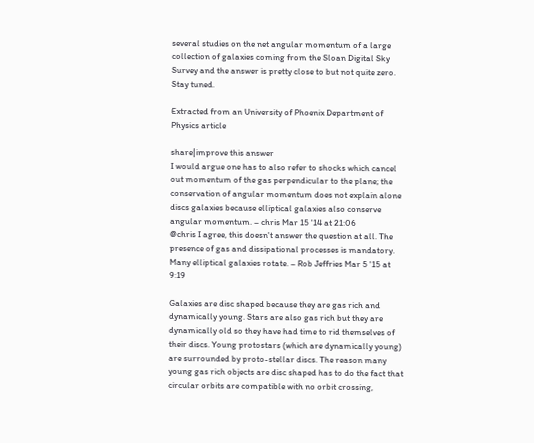several studies on the net angular momentum of a large collection of galaxies coming from the Sloan Digital Sky Survey and the answer is pretty close to but not quite zero. Stay tuned.

Extracted from an University of Phoenix Department of Physics article

share|improve this answer
I would argue one has to also refer to shocks which cancel out momentum of the gas perpendicular to the plane; the conservation of angular momentum does not explain alone discs galaxies because elliptical galaxies also conserve angular momentum. – chris Mar 15 '14 at 21:06
@chris I agree, this doesn't answer the question at all. The presence of gas and dissipational processes is mandatory. Many elliptical galaxies rotate. – Rob Jeffries Mar 5 '15 at 9:19

Galaxies are disc shaped because they are gas rich and dynamically young. Stars are also gas rich but they are dynamically old so they have had time to rid themselves of their discs. Young protostars (which are dynamically young) are surrounded by proto-stellar discs. The reason many young gas rich objects are disc shaped has to do the fact that circular orbits are compatible with no orbit crossing,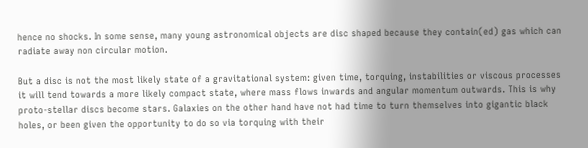hence no shocks. In some sense, many young astronomical objects are disc shaped because they contain(ed) gas which can radiate away non circular motion.

But a disc is not the most likely state of a gravitational system: given time, torquing, instabilities or viscous processes it will tend towards a more likely compact state, where mass flows inwards and angular momentum outwards. This is why proto-stellar discs become stars. Galaxies on the other hand have not had time to turn themselves into gigantic black holes, or been given the opportunity to do so via torquing with their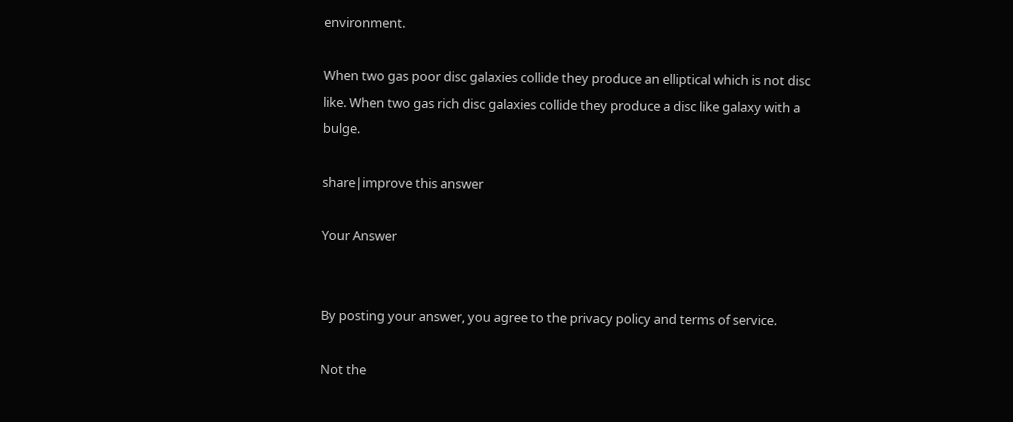environment.

When two gas poor disc galaxies collide they produce an elliptical which is not disc like. When two gas rich disc galaxies collide they produce a disc like galaxy with a bulge.

share|improve this answer

Your Answer


By posting your answer, you agree to the privacy policy and terms of service.

Not the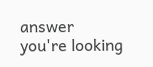answer you're looking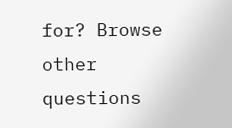for? Browse other questions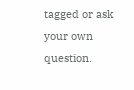tagged or ask your own question.